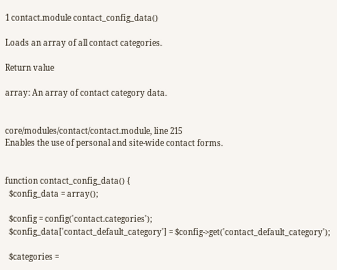1 contact.module contact_config_data()

Loads an array of all contact categories.

Return value

array: An array of contact category data.


core/modules/contact/contact.module, line 215
Enables the use of personal and site-wide contact forms.


function contact_config_data() {
  $config_data = array();

  $config = config('contact.categories');
  $config_data['contact_default_category'] = $config->get('contact_default_category');

  $categories =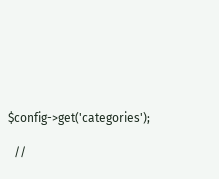$config->get('categories');

  //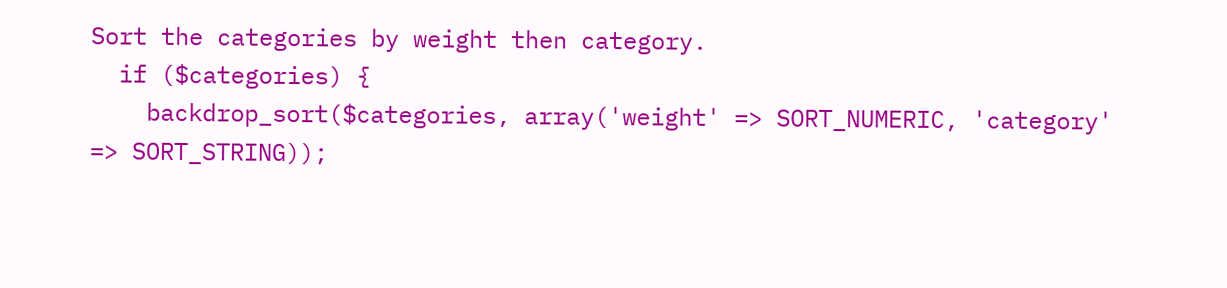Sort the categories by weight then category.
  if ($categories) {
    backdrop_sort($categories, array('weight' => SORT_NUMERIC, 'category' => SORT_STRING));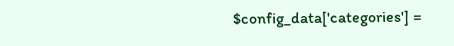$config_data['categories'] =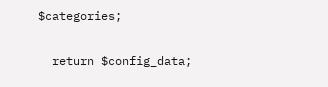$categories;

  return $config_data;